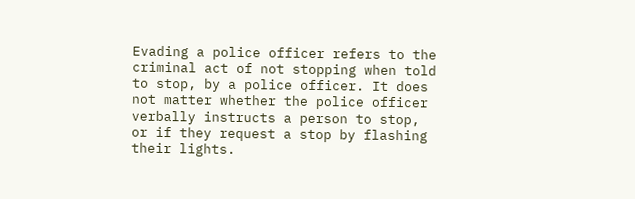Evading a police officer refers to the criminal act of not stopping when told to stop, by a police officer. It does not matter whether the police officer verbally instructs a person to stop, or if they request a stop by flashing their lights.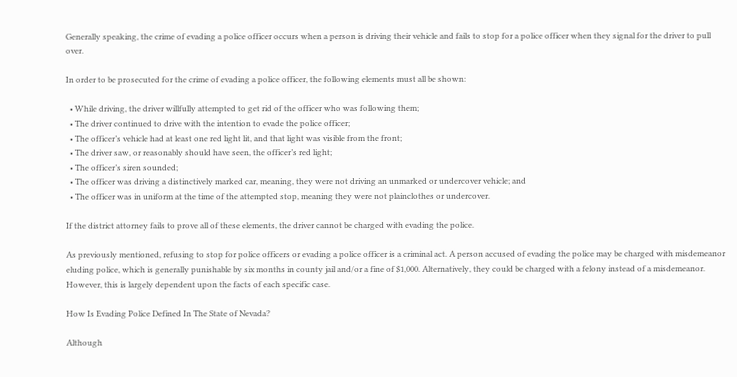Generally speaking, the crime of evading a police officer occurs when a person is driving their vehicle and fails to stop for a police officer when they signal for the driver to pull over.

In order to be prosecuted for the crime of evading a police officer, the following elements must all be shown:

  • While driving, the driver willfully attempted to get rid of the officer who was following them;
  • The driver continued to drive with the intention to evade the police officer;
  • The officer’s vehicle had at least one red light lit, and that light was visible from the front;
  • The driver saw, or reasonably should have seen, the officer’s red light;
  • The officer’s siren sounded;
  • The officer was driving a distinctively marked car, meaning, they were not driving an unmarked or undercover vehicle; and
  • The officer was in uniform at the time of the attempted stop, meaning they were not plainclothes or undercover.

If the district attorney fails to prove all of these elements, the driver cannot be charged with evading the police.

As previously mentioned, refusing to stop for police officers or evading a police officer is a criminal act. A person accused of evading the police may be charged with misdemeanor eluding police, which is generally punishable by six months in county jail and/or a fine of $1,000. Alternatively, they could be charged with a felony instead of a misdemeanor. However, this is largely dependent upon the facts of each specific case.

How Is Evading Police Defined In The State of Nevada?

Although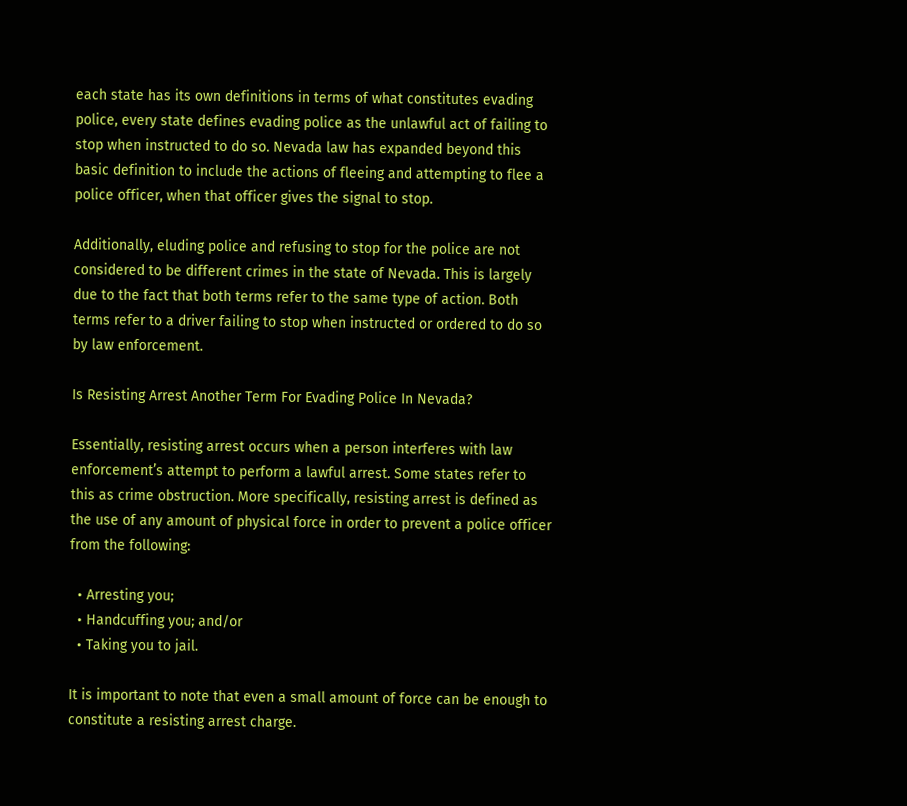each state has its own definitions in terms of what constitutes evading police, every state defines evading police as the unlawful act of failing to stop when instructed to do so. Nevada law has expanded beyond this basic definition to include the actions of fleeing and attempting to flee a police officer, when that officer gives the signal to stop.

Additionally, eluding police and refusing to stop for the police are not considered to be different crimes in the state of Nevada. This is largely due to the fact that both terms refer to the same type of action. Both terms refer to a driver failing to stop when instructed or ordered to do so by law enforcement.

Is Resisting Arrest Another Term For Evading Police In Nevada?

Essentially, resisting arrest occurs when a person interferes with law enforcement’s attempt to perform a lawful arrest. Some states refer to this as crime obstruction. More specifically, resisting arrest is defined as the use of any amount of physical force in order to prevent a police officer from the following:

  • Arresting you;
  • Handcuffing you; and/or
  • Taking you to jail.

It is important to note that even a small amount of force can be enough to constitute a resisting arrest charge.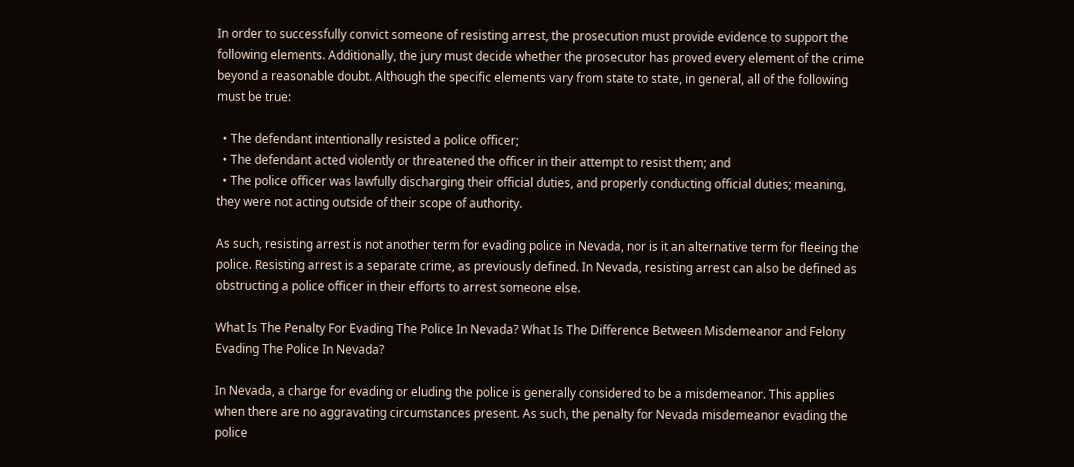In order to successfully convict someone of resisting arrest, the prosecution must provide evidence to support the following elements. Additionally, the jury must decide whether the prosecutor has proved every element of the crime beyond a reasonable doubt. Although the specific elements vary from state to state, in general, all of the following must be true:

  • The defendant intentionally resisted a police officer;
  • The defendant acted violently or threatened the officer in their attempt to resist them; and
  • The police officer was lawfully discharging their official duties, and properly conducting official duties; meaning, they were not acting outside of their scope of authority.

As such, resisting arrest is not another term for evading police in Nevada, nor is it an alternative term for fleeing the police. Resisting arrest is a separate crime, as previously defined. In Nevada, resisting arrest can also be defined as obstructing a police officer in their efforts to arrest someone else.

What Is The Penalty For Evading The Police In Nevada? What Is The Difference Between Misdemeanor and Felony Evading The Police In Nevada?

In Nevada, a charge for evading or eluding the police is generally considered to be a misdemeanor. This applies when there are no aggravating circumstances present. As such, the penalty for Nevada misdemeanor evading the police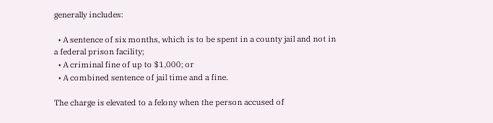generally includes:

  • A sentence of six months, which is to be spent in a county jail and not in a federal prison facility;
  • A criminal fine of up to $1,000; or
  • A combined sentence of jail time and a fine.

The charge is elevated to a felony when the person accused of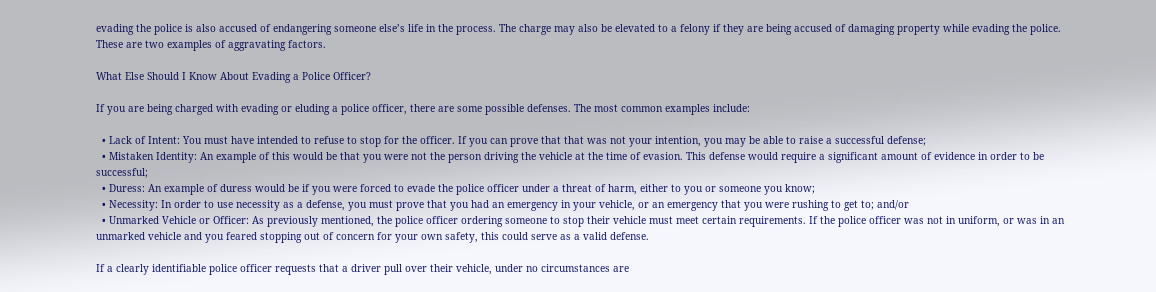evading the police is also accused of endangering someone else’s life in the process. The charge may also be elevated to a felony if they are being accused of damaging property while evading the police. These are two examples of aggravating factors.

What Else Should I Know About Evading a Police Officer?

If you are being charged with evading or eluding a police officer, there are some possible defenses. The most common examples include:

  • Lack of Intent: You must have intended to refuse to stop for the officer. If you can prove that that was not your intention, you may be able to raise a successful defense;
  • Mistaken Identity: An example of this would be that you were not the person driving the vehicle at the time of evasion. This defense would require a significant amount of evidence in order to be successful;
  • Duress: An example of duress would be if you were forced to evade the police officer under a threat of harm, either to you or someone you know;
  • Necessity: In order to use necessity as a defense, you must prove that you had an emergency in your vehicle, or an emergency that you were rushing to get to; and/or
  • Unmarked Vehicle or Officer: As previously mentioned, the police officer ordering someone to stop their vehicle must meet certain requirements. If the police officer was not in uniform, or was in an unmarked vehicle and you feared stopping out of concern for your own safety, this could serve as a valid defense.

If a clearly identifiable police officer requests that a driver pull over their vehicle, under no circumstances are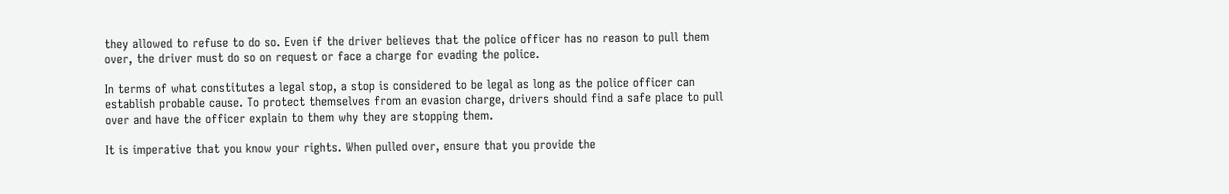they allowed to refuse to do so. Even if the driver believes that the police officer has no reason to pull them over, the driver must do so on request or face a charge for evading the police.

In terms of what constitutes a legal stop, a stop is considered to be legal as long as the police officer can establish probable cause. To protect themselves from an evasion charge, drivers should find a safe place to pull over and have the officer explain to them why they are stopping them.

It is imperative that you know your rights. When pulled over, ensure that you provide the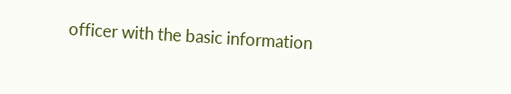officer with the basic information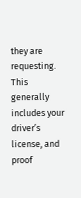they are requesting. This generally includes your driver’s license, and proof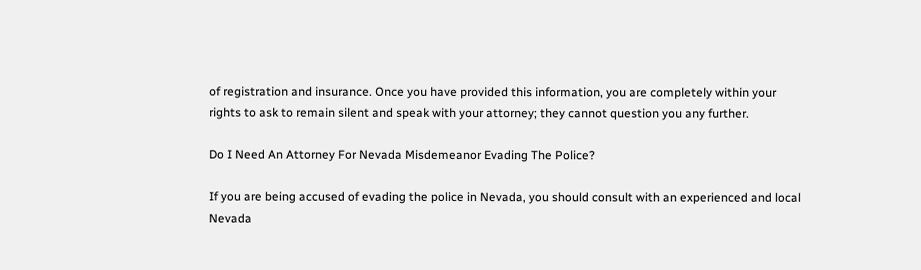of registration and insurance. Once you have provided this information, you are completely within your rights to ask to remain silent and speak with your attorney; they cannot question you any further.

Do I Need An Attorney For Nevada Misdemeanor Evading The Police?

If you are being accused of evading the police in Nevada, you should consult with an experienced and local Nevada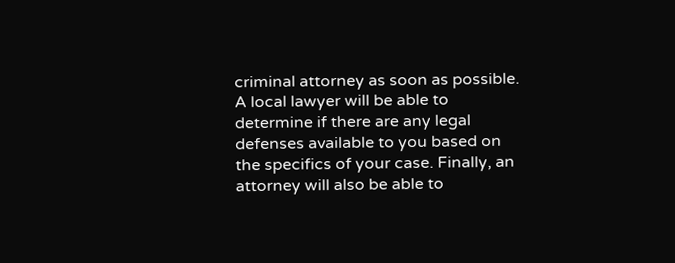criminal attorney as soon as possible. A local lawyer will be able to determine if there are any legal defenses available to you based on the specifics of your case. Finally, an attorney will also be able to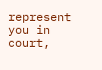represent you in court,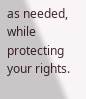as needed, while protecting your rights.